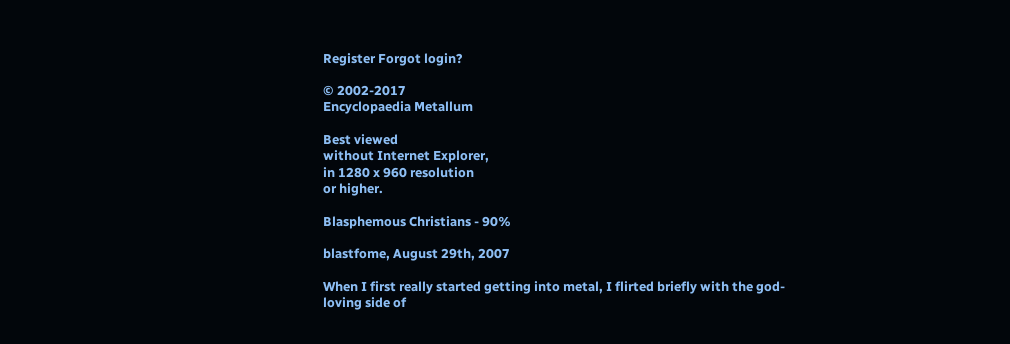Register Forgot login?

© 2002-2017
Encyclopaedia Metallum

Best viewed
without Internet Explorer,
in 1280 x 960 resolution
or higher.

Blasphemous Christians - 90%

blastfome, August 29th, 2007

When I first really started getting into metal, I flirted briefly with the god-loving side of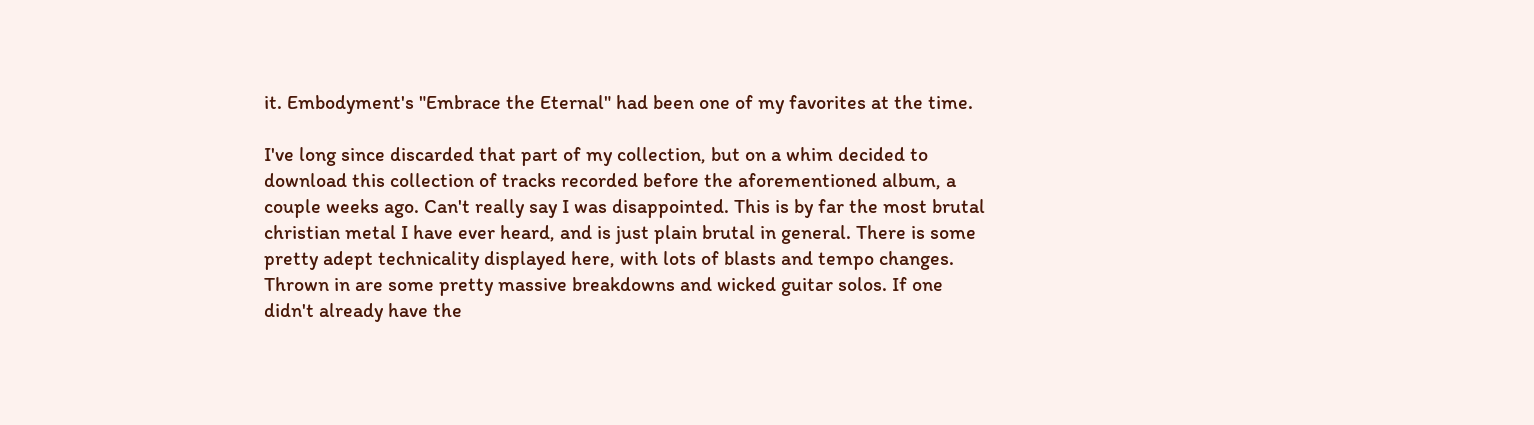it. Embodyment's "Embrace the Eternal" had been one of my favorites at the time.

I've long since discarded that part of my collection, but on a whim decided to download this collection of tracks recorded before the aforementioned album, a couple weeks ago. Can't really say I was disappointed. This is by far the most brutal christian metal I have ever heard, and is just plain brutal in general. There is some pretty adept technicality displayed here, with lots of blasts and tempo changes. Thrown in are some pretty massive breakdowns and wicked guitar solos. If one didn't already have the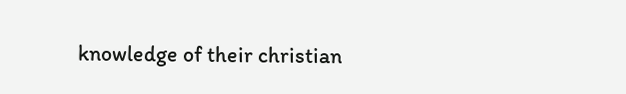knowledge of their christian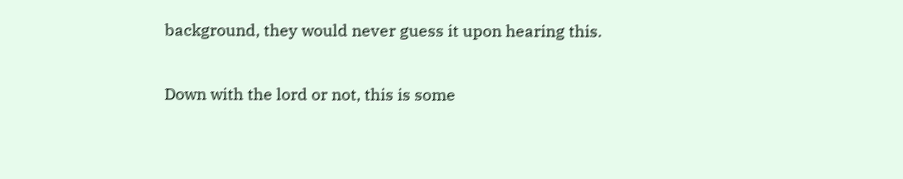background, they would never guess it upon hearing this.

Down with the lord or not, this is some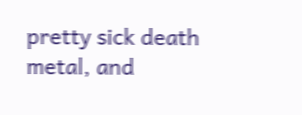pretty sick death metal, and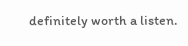definitely worth a listen.